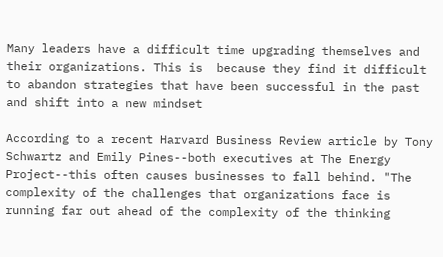Many leaders have a difficult time upgrading themselves and their organizations. This is  because they find it difficult to abandon strategies that have been successful in the past and shift into a new mindset

According to a recent Harvard Business Review article by Tony Schwartz and Emily Pines--both executives at The Energy Project--this often causes businesses to fall behind. "The complexity of the challenges that organizations face is running far out ahead of the complexity of the thinking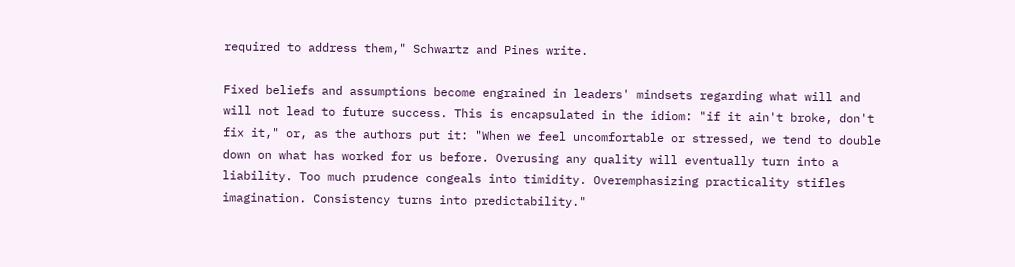required to address them," Schwartz and Pines write.

Fixed beliefs and assumptions become engrained in leaders' mindsets regarding what will and will not lead to future success. This is encapsulated in the idiom: "if it ain't broke, don't fix it," or, as the authors put it: "When we feel uncomfortable or stressed, we tend to double down on what has worked for us before. Overusing any quality will eventually turn into a liability. Too much prudence congeals into timidity. Overemphasizing practicality stifles imagination. Consistency turns into predictability."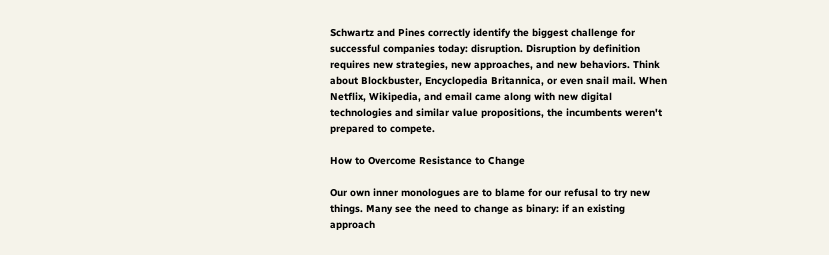Schwartz and Pines correctly identify the biggest challenge for successful companies today: disruption. Disruption by definition requires new strategies, new approaches, and new behaviors. Think about Blockbuster, Encyclopedia Britannica, or even snail mail. When Netflix, Wikipedia, and email came along with new digital technologies and similar value propositions, the incumbents weren't prepared to compete.

How to Overcome Resistance to Change

Our own inner monologues are to blame for our refusal to try new things. Many see the need to change as binary: if an existing approach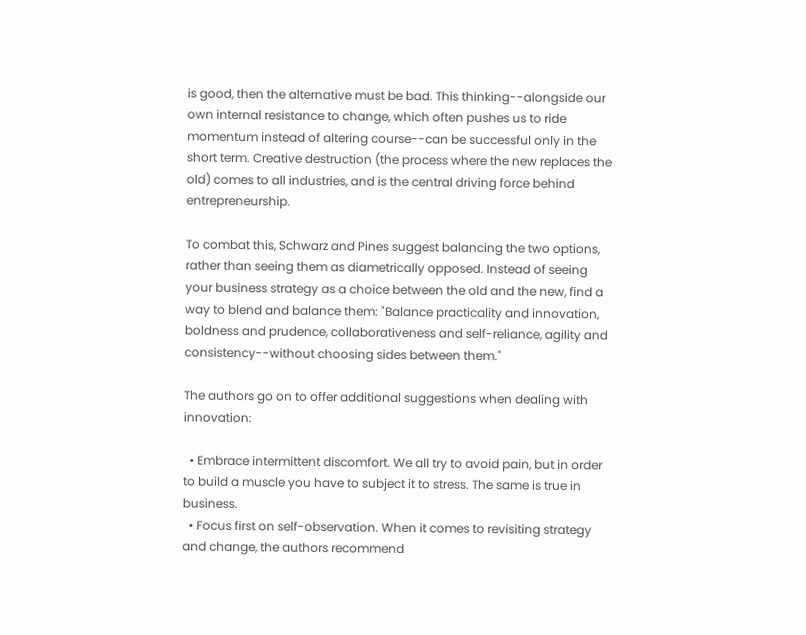is good, then the alternative must be bad. This thinking--alongside our own internal resistance to change, which often pushes us to ride momentum instead of altering course--can be successful only in the short term. Creative destruction (the process where the new replaces the old) comes to all industries, and is the central driving force behind entrepreneurship.

To combat this, Schwarz and Pines suggest balancing the two options, rather than seeing them as diametrically opposed. Instead of seeing your business strategy as a choice between the old and the new, find a way to blend and balance them: "Balance practicality and innovation, boldness and prudence, collaborativeness and self-reliance, agility and consistency--without choosing sides between them."

The authors go on to offer additional suggestions when dealing with innovation:

  • Embrace intermittent discomfort. We all try to avoid pain, but in order to build a muscle you have to subject it to stress. The same is true in business.
  • Focus first on self-observation. When it comes to revisiting strategy and change, the authors recommend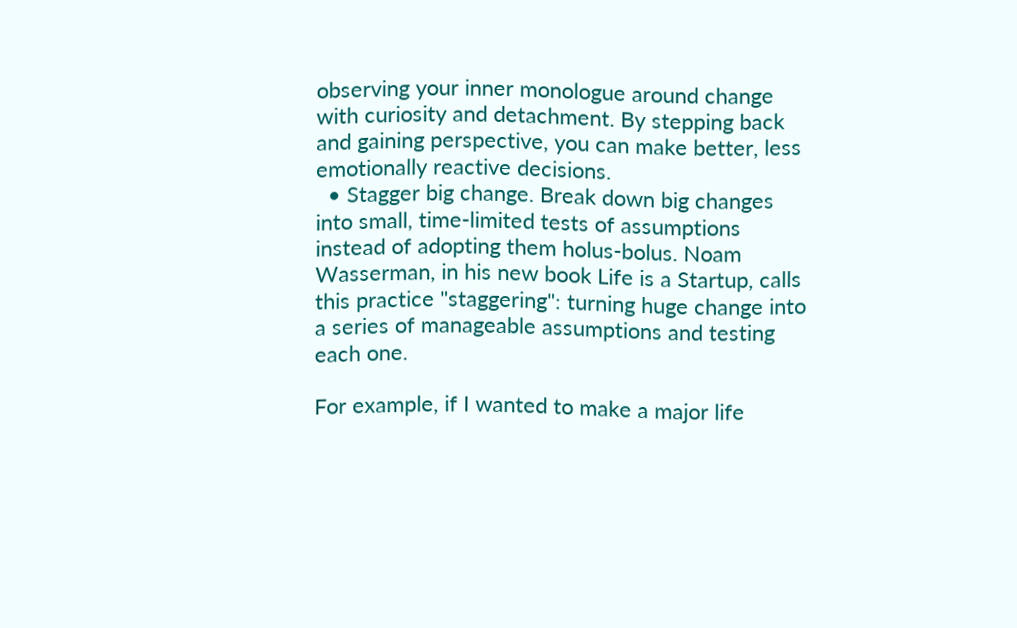observing your inner monologue around change with curiosity and detachment. By stepping back and gaining perspective, you can make better, less emotionally reactive decisions.
  • Stagger big change. Break down big changes into small, time-limited tests of assumptions instead of adopting them holus-bolus. Noam Wasserman, in his new book Life is a Startup, calls this practice "staggering": turning huge change into a series of manageable assumptions and testing each one.

For example, if I wanted to make a major life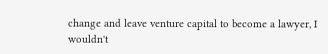change and leave venture capital to become a lawyer, I wouldn't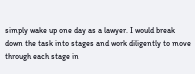simply wake up one day as a lawyer. I would break down the task into stages and work diligently to move through each stage in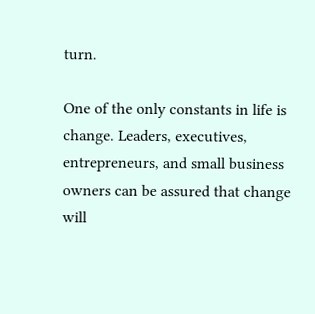turn.

One of the only constants in life is change. Leaders, executives, entrepreneurs, and small business owners can be assured that change will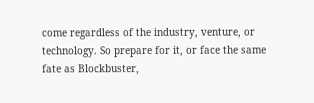come regardless of the industry, venture, or technology. So prepare for it, or face the same fate as Blockbuster,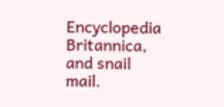Encyclopedia Britannica, and snail mail.